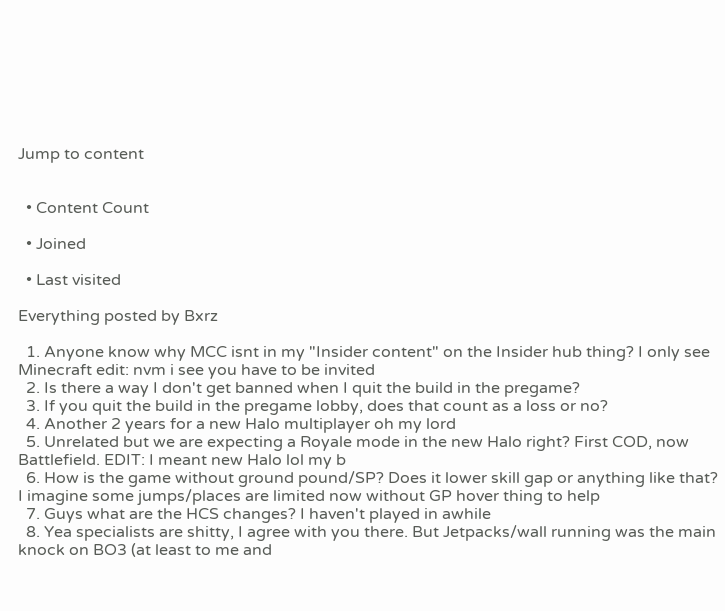Jump to content


  • Content Count

  • Joined

  • Last visited

Everything posted by Bxrz

  1. Anyone know why MCC isnt in my "Insider content" on the Insider hub thing? I only see Minecraft edit: nvm i see you have to be invited
  2. Is there a way I don't get banned when I quit the build in the pregame?
  3. If you quit the build in the pregame lobby, does that count as a loss or no?
  4. Another 2 years for a new Halo multiplayer oh my lord
  5. Unrelated but we are expecting a Royale mode in the new Halo right? First COD, now Battlefield. EDIT: I meant new Halo lol my b
  6. How is the game without ground pound/SP? Does it lower skill gap or anything like that? I imagine some jumps/places are limited now without GP hover thing to help
  7. Guys what are the HCS changes? I haven't played in awhile
  8. Yea specialists are shitty, I agree with you there. But Jetpacks/wall running was the main knock on BO3 (at least to me and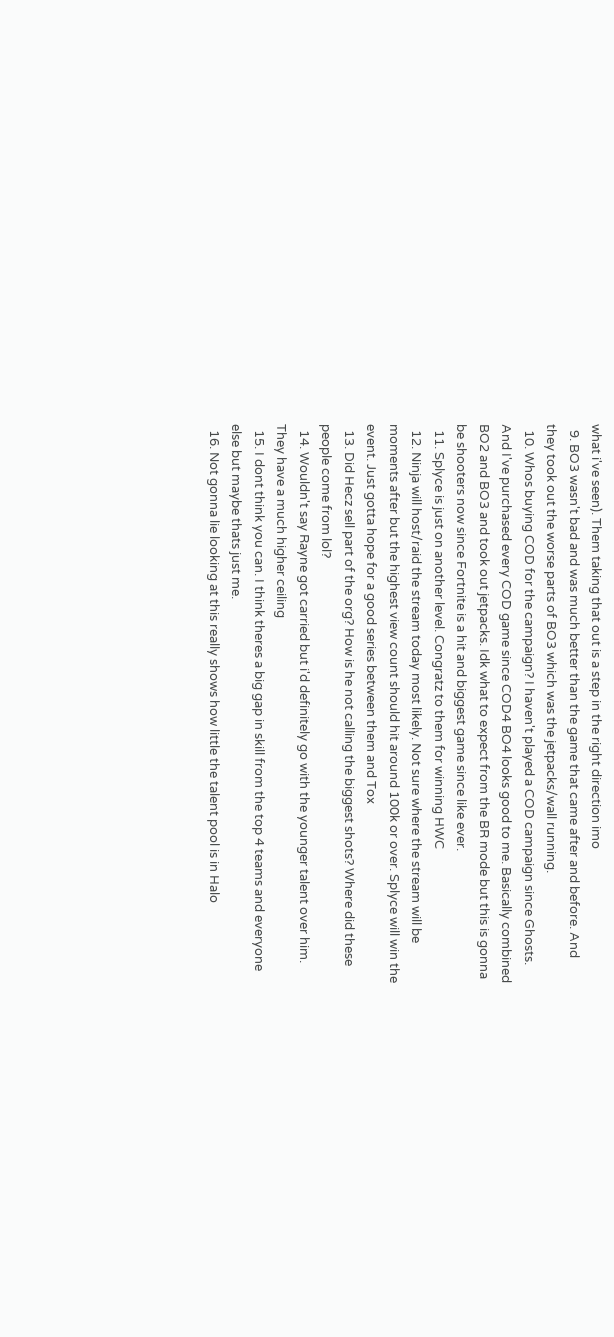what i've seen). Them taking that out is a step in the right direction imo
  9. BO3 wasn't bad and was much better than the game that came after and before. And they took out the worse parts of BO3 which was the jetpacks/wall running.
  10. Whos buying COD for the campaign? I haven't played a COD campaign since Ghosts. And I've purchased every COD game since COD4 BO4 looks good to me. Basically combined BO2 and BO3 and took out jetpacks. Idk what to expect from the BR mode but this is gonna be shooters now since Fortnite is a hit and biggest game since like ever.
  11. Splyce is just on another level. Congratz to them for winning HWC
  12. Ninja will host/raid the stream today most likely. Not sure where the stream will be moments after but the highest view count should hit around 100k or over. Splyce will win the event. Just gotta hope for a good series between them and Tox
  13. Did Hecz sell part of the org? How is he not calling the biggest shots? Where did these people come from lol?
  14. Wouldn't say Rayne got carried but i'd definitely go with the younger talent over him. They have a much higher ceiling
  15. I dont think you can. I think theres a big gap in skill from the top 4 teams and everyone else but maybe thats just me.
  16. Not gonna lie looking at this really shows how little the talent pool is in Halo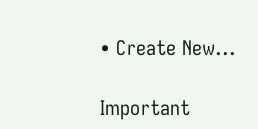• Create New...

Important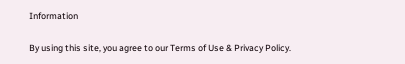Information

By using this site, you agree to our Terms of Use & Privacy Policy.